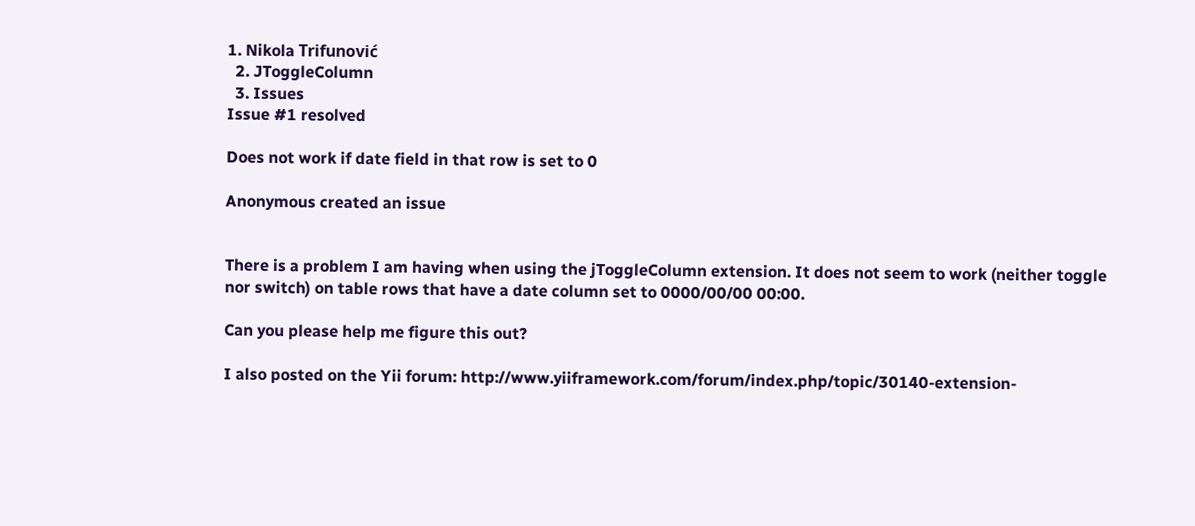1. Nikola Trifunović
  2. JToggleColumn
  3. Issues
Issue #1 resolved

Does not work if date field in that row is set to 0

Anonymous created an issue


There is a problem I am having when using the jToggleColumn extension. It does not seem to work (neither toggle nor switch) on table rows that have a date column set to 0000/00/00 00:00.

Can you please help me figure this out?

I also posted on the Yii forum: http://www.yiiframework.com/forum/index.php/topic/30140-extension-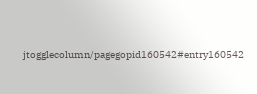jtogglecolumn/pagegopid160542#entry160542